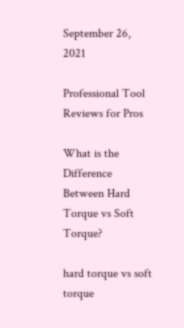September 26, 2021

Professional Tool Reviews for Pros

What is the Difference Between Hard Torque vs Soft Torque?

hard torque vs soft torque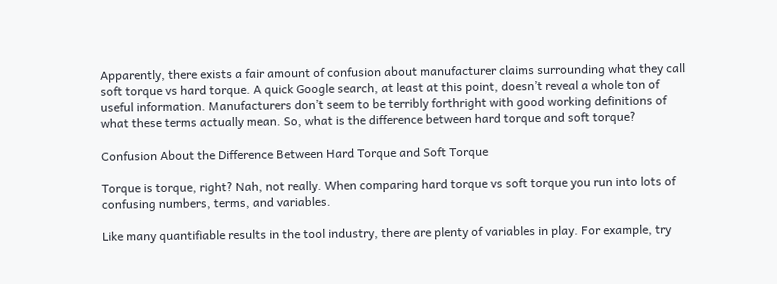Apparently, there exists a fair amount of confusion about manufacturer claims surrounding what they call soft torque vs hard torque. A quick Google search, at least at this point, doesn’t reveal a whole ton of useful information. Manufacturers don’t seem to be terribly forthright with good working definitions of what these terms actually mean. So, what is the difference between hard torque and soft torque?

Confusion About the Difference Between Hard Torque and Soft Torque

Torque is torque, right? Nah, not really. When comparing hard torque vs soft torque you run into lots of confusing numbers, terms, and variables.

Like many quantifiable results in the tool industry, there are plenty of variables in play. For example, try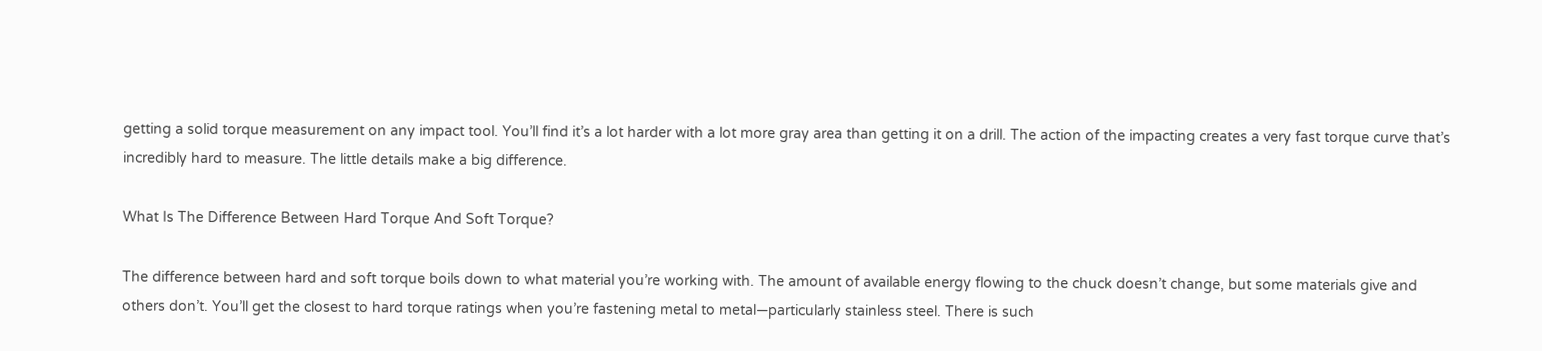getting a solid torque measurement on any impact tool. You’ll find it’s a lot harder with a lot more gray area than getting it on a drill. The action of the impacting creates a very fast torque curve that’s incredibly hard to measure. The little details make a big difference.

What Is The Difference Between Hard Torque And Soft Torque?

The difference between hard and soft torque boils down to what material you’re working with. The amount of available energy flowing to the chuck doesn’t change, but some materials give and others don’t. You’ll get the closest to hard torque ratings when you’re fastening metal to metal—particularly stainless steel. There is such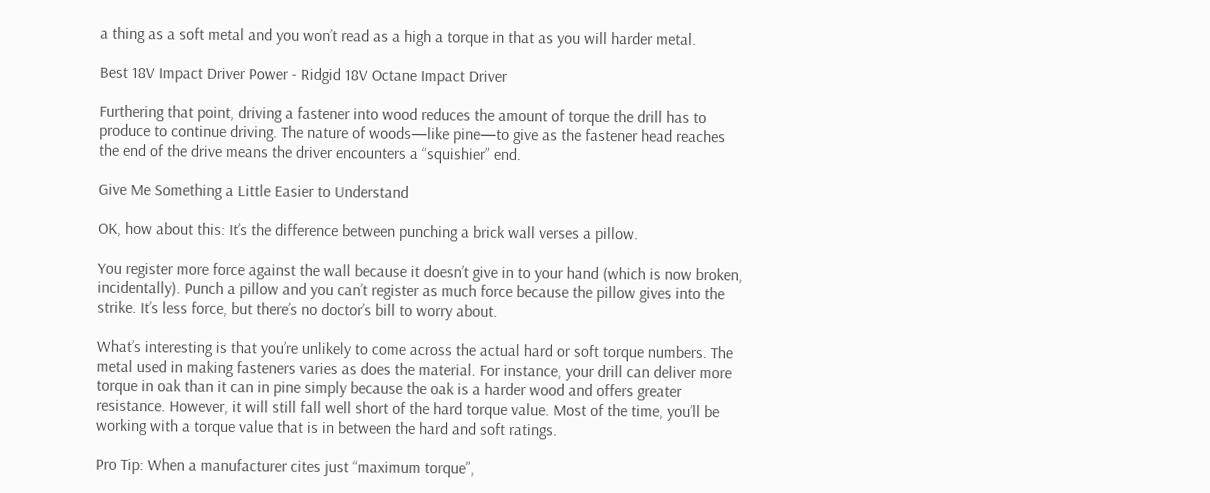a thing as a soft metal and you won’t read as a high a torque in that as you will harder metal.

Best 18V Impact Driver Power - Ridgid 18V Octane Impact Driver

Furthering that point, driving a fastener into wood reduces the amount of torque the drill has to produce to continue driving. The nature of woods—like pine—to give as the fastener head reaches the end of the drive means the driver encounters a “squishier” end.

Give Me Something a Little Easier to Understand

OK, how about this: It’s the difference between punching a brick wall verses a pillow.

You register more force against the wall because it doesn’t give in to your hand (which is now broken, incidentally). Punch a pillow and you can’t register as much force because the pillow gives into the strike. It’s less force, but there’s no doctor’s bill to worry about.

What’s interesting is that you’re unlikely to come across the actual hard or soft torque numbers. The metal used in making fasteners varies as does the material. For instance, your drill can deliver more torque in oak than it can in pine simply because the oak is a harder wood and offers greater resistance. However, it will still fall well short of the hard torque value. Most of the time, you’ll be working with a torque value that is in between the hard and soft ratings.

Pro Tip: When a manufacturer cites just “maximum torque”,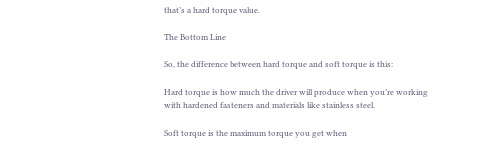that’s a hard torque value.

The Bottom Line

So, the difference between hard torque and soft torque is this:

Hard torque is how much the driver will produce when you’re working with hardened fasteners and materials like stainless steel.

Soft torque is the maximum torque you get when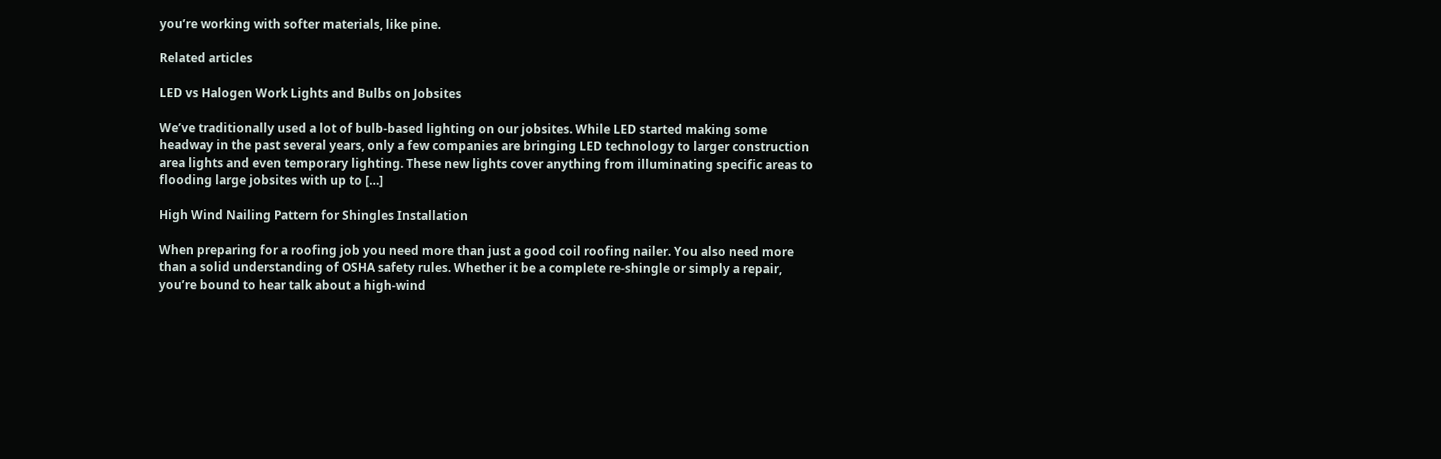you’re working with softer materials, like pine.

Related articles

LED vs Halogen Work Lights and Bulbs on Jobsites

We’ve traditionally used a lot of bulb-based lighting on our jobsites. While LED started making some headway in the past several years, only a few companies are bringing LED technology to larger construction area lights and even temporary lighting. These new lights cover anything from illuminating specific areas to flooding large jobsites with up to […]

High Wind Nailing Pattern for Shingles Installation

When preparing for a roofing job you need more than just a good coil roofing nailer. You also need more than a solid understanding of OSHA safety rules. Whether it be a complete re-shingle or simply a repair, you’re bound to hear talk about a high-wind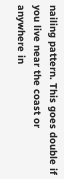nailing pattern. This goes double if you live near the coast or anywhere in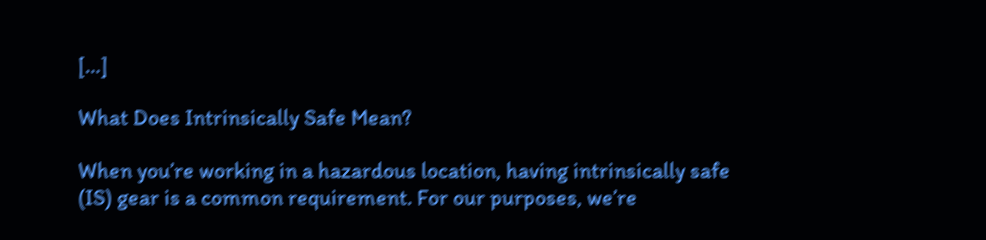[…]

What Does Intrinsically Safe Mean?

When you’re working in a hazardous location, having intrinsically safe (IS) gear is a common requirement. For our purposes, we’re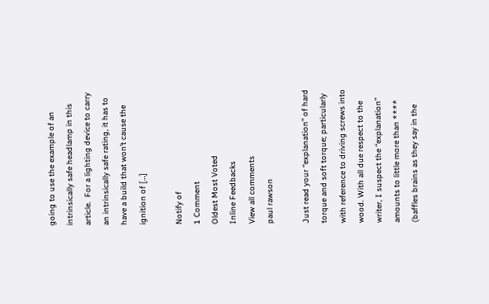going to use the example of an intrinsically safe headlamp in this article.  For a lighting device to carry an intrinsically safe rating, it has to have a build that won’t cause the ignition of […]

Notify of
1 Comment
Oldest Most Voted
Inline Feedbacks
View all comments
paul rawson

Just read your “explanation” of hard torque and soft torque; particularly with reference to driving screws into wood. With all due respect to the writer, I suspect the “explanation” amounts to little more than **** (baffles brains as they say in the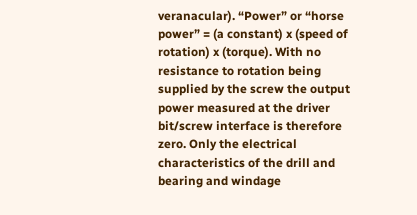veranacular). “Power” or “horse power” = (a constant) x (speed of rotation) x (torque). With no resistance to rotation being supplied by the screw the output power measured at the driver bit/screw interface is therefore zero. Only the electrical characteristics of the drill and bearing and windage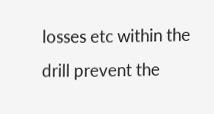losses etc within the drill prevent the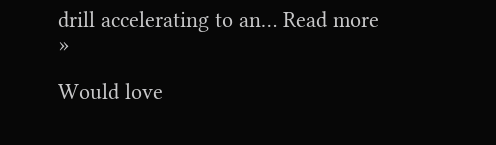drill accelerating to an… Read more »

Would love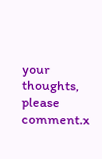your thoughts, please comment.x